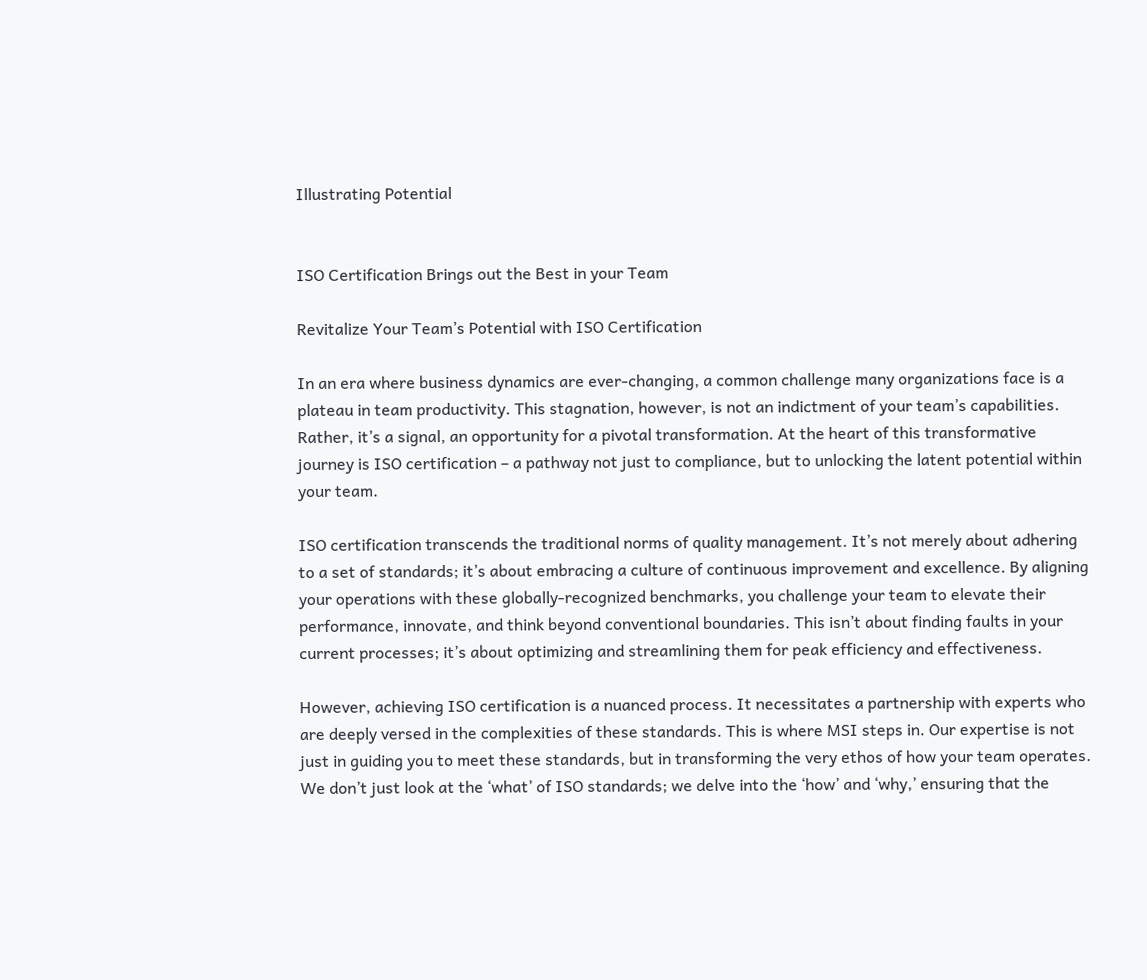Illustrating Potential


ISO Certification Brings out the Best in your Team

Revitalize Your Team’s Potential with ISO Certification

In an era where business dynamics are ever-changing, a common challenge many organizations face is a plateau in team productivity. This stagnation, however, is not an indictment of your team’s capabilities. Rather, it’s a signal, an opportunity for a pivotal transformation. At the heart of this transformative journey is ISO certification – a pathway not just to compliance, but to unlocking the latent potential within your team.

ISO certification transcends the traditional norms of quality management. It’s not merely about adhering to a set of standards; it’s about embracing a culture of continuous improvement and excellence. By aligning your operations with these globally-recognized benchmarks, you challenge your team to elevate their performance, innovate, and think beyond conventional boundaries. This isn’t about finding faults in your current processes; it’s about optimizing and streamlining them for peak efficiency and effectiveness.

However, achieving ISO certification is a nuanced process. It necessitates a partnership with experts who are deeply versed in the complexities of these standards. This is where MSI steps in. Our expertise is not just in guiding you to meet these standards, but in transforming the very ethos of how your team operates. We don’t just look at the ‘what’ of ISO standards; we delve into the ‘how’ and ‘why,’ ensuring that the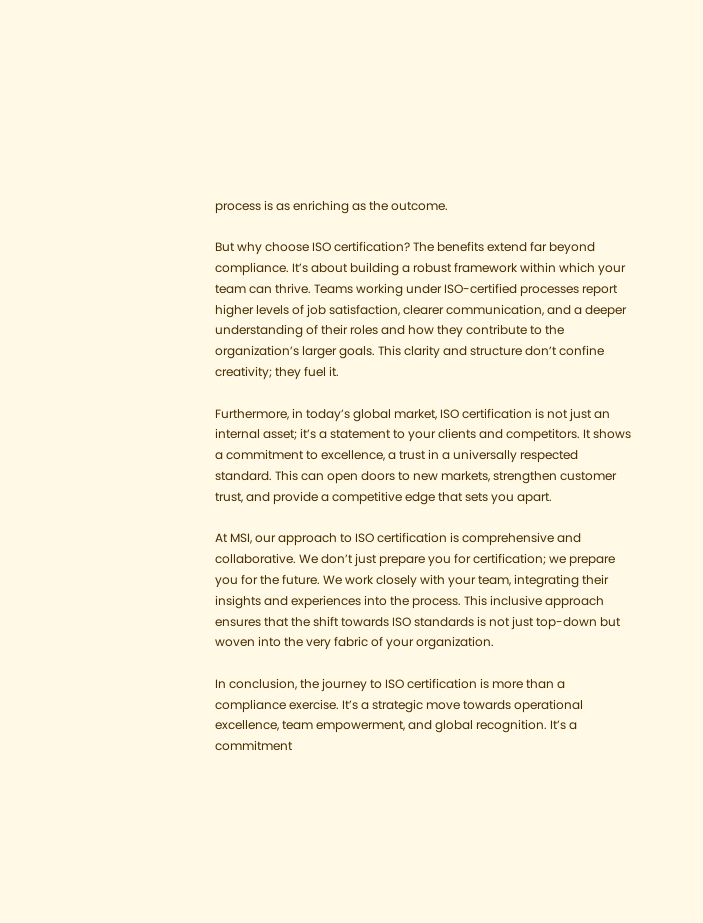process is as enriching as the outcome.

But why choose ISO certification? The benefits extend far beyond compliance. It’s about building a robust framework within which your team can thrive. Teams working under ISO-certified processes report higher levels of job satisfaction, clearer communication, and a deeper understanding of their roles and how they contribute to the organization’s larger goals. This clarity and structure don’t confine creativity; they fuel it.

Furthermore, in today’s global market, ISO certification is not just an internal asset; it’s a statement to your clients and competitors. It shows a commitment to excellence, a trust in a universally respected standard. This can open doors to new markets, strengthen customer trust, and provide a competitive edge that sets you apart.

At MSI, our approach to ISO certification is comprehensive and collaborative. We don’t just prepare you for certification; we prepare you for the future. We work closely with your team, integrating their insights and experiences into the process. This inclusive approach ensures that the shift towards ISO standards is not just top-down but woven into the very fabric of your organization.

In conclusion, the journey to ISO certification is more than a compliance exercise. It’s a strategic move towards operational excellence, team empowerment, and global recognition. It’s a commitment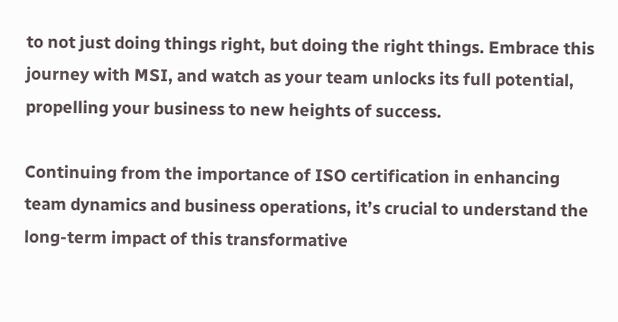to not just doing things right, but doing the right things. Embrace this journey with MSI, and watch as your team unlocks its full potential, propelling your business to new heights of success.

Continuing from the importance of ISO certification in enhancing team dynamics and business operations, it’s crucial to understand the long-term impact of this transformative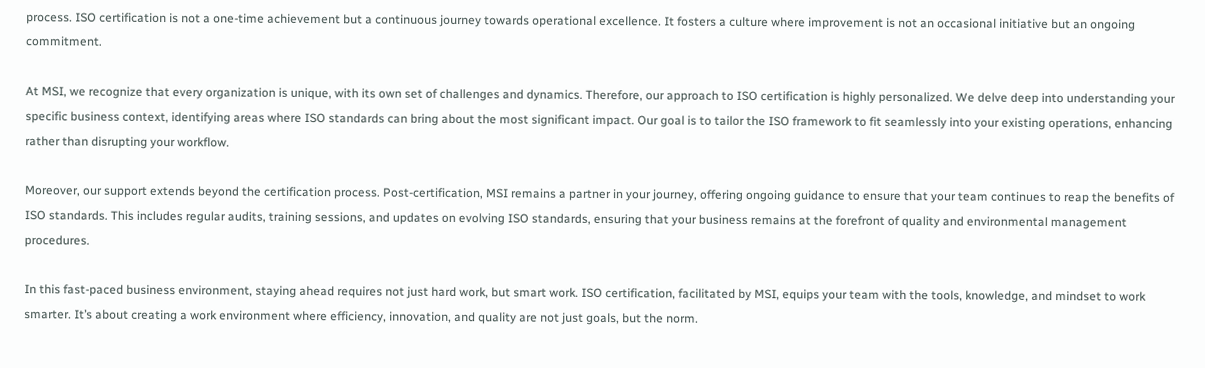process. ISO certification is not a one-time achievement but a continuous journey towards operational excellence. It fosters a culture where improvement is not an occasional initiative but an ongoing commitment.

At MSI, we recognize that every organization is unique, with its own set of challenges and dynamics. Therefore, our approach to ISO certification is highly personalized. We delve deep into understanding your specific business context, identifying areas where ISO standards can bring about the most significant impact. Our goal is to tailor the ISO framework to fit seamlessly into your existing operations, enhancing rather than disrupting your workflow.

Moreover, our support extends beyond the certification process. Post-certification, MSI remains a partner in your journey, offering ongoing guidance to ensure that your team continues to reap the benefits of ISO standards. This includes regular audits, training sessions, and updates on evolving ISO standards, ensuring that your business remains at the forefront of quality and environmental management procedures.

In this fast-paced business environment, staying ahead requires not just hard work, but smart work. ISO certification, facilitated by MSI, equips your team with the tools, knowledge, and mindset to work smarter. It’s about creating a work environment where efficiency, innovation, and quality are not just goals, but the norm.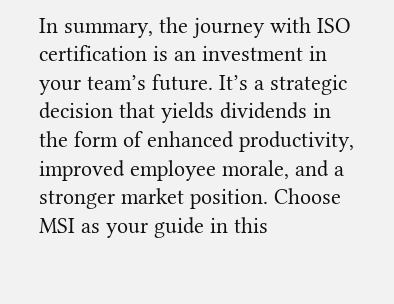In summary, the journey with ISO certification is an investment in your team’s future. It’s a strategic decision that yields dividends in the form of enhanced productivity, improved employee morale, and a stronger market position. Choose MSI as your guide in this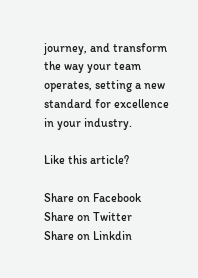journey, and transform the way your team operates, setting a new standard for excellence in your industry.

Like this article?

Share on Facebook
Share on Twitter
Share on Linkdin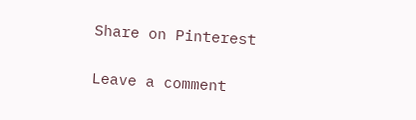Share on Pinterest

Leave a comment